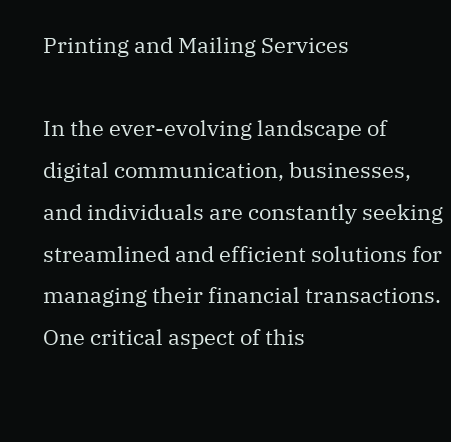Printing and Mailing Services

In the ever-evolving landscape of digital communication, businesses, and individuals are constantly seeking streamlined and efficient solutions for managing their financial transactions. One critical aspect of this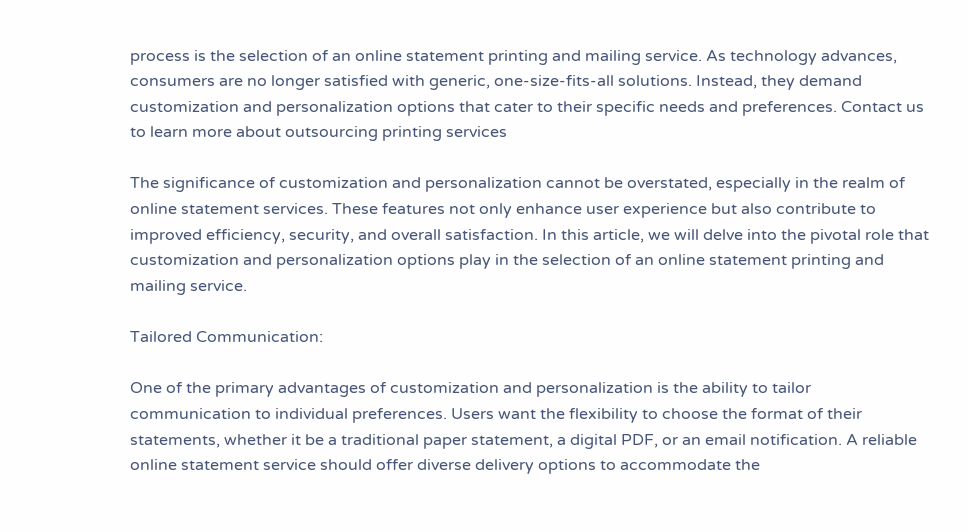process is the selection of an online statement printing and mailing service. As technology advances, consumers are no longer satisfied with generic, one-size-fits-all solutions. Instead, they demand customization and personalization options that cater to their specific needs and preferences. Contact us to learn more about outsourcing printing services

The significance of customization and personalization cannot be overstated, especially in the realm of online statement services. These features not only enhance user experience but also contribute to improved efficiency, security, and overall satisfaction. In this article, we will delve into the pivotal role that customization and personalization options play in the selection of an online statement printing and mailing service.

Tailored Communication:

One of the primary advantages of customization and personalization is the ability to tailor communication to individual preferences. Users want the flexibility to choose the format of their statements, whether it be a traditional paper statement, a digital PDF, or an email notification. A reliable online statement service should offer diverse delivery options to accommodate the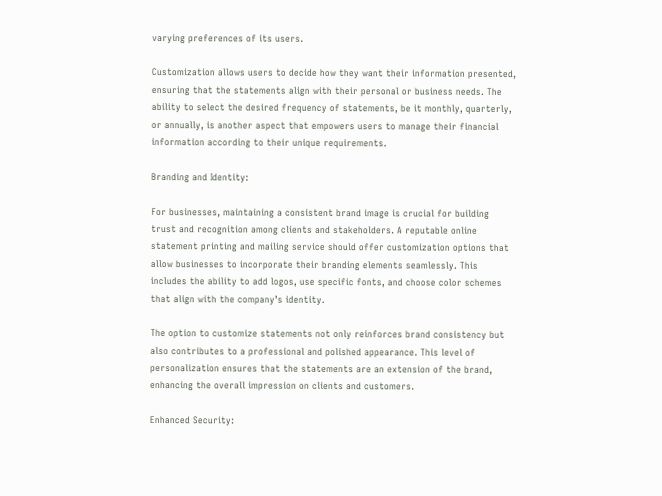varying preferences of its users.

Customization allows users to decide how they want their information presented, ensuring that the statements align with their personal or business needs. The ability to select the desired frequency of statements, be it monthly, quarterly, or annually, is another aspect that empowers users to manage their financial information according to their unique requirements.

Branding and Identity:

For businesses, maintaining a consistent brand image is crucial for building trust and recognition among clients and stakeholders. A reputable online statement printing and mailing service should offer customization options that allow businesses to incorporate their branding elements seamlessly. This includes the ability to add logos, use specific fonts, and choose color schemes that align with the company’s identity.

The option to customize statements not only reinforces brand consistency but also contributes to a professional and polished appearance. This level of personalization ensures that the statements are an extension of the brand, enhancing the overall impression on clients and customers.

Enhanced Security: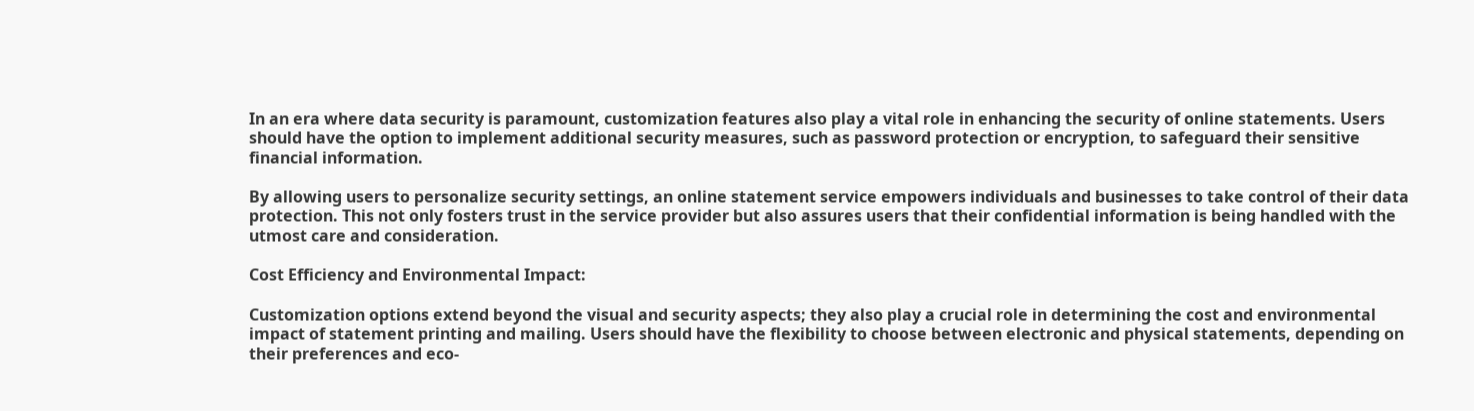In an era where data security is paramount, customization features also play a vital role in enhancing the security of online statements. Users should have the option to implement additional security measures, such as password protection or encryption, to safeguard their sensitive financial information.

By allowing users to personalize security settings, an online statement service empowers individuals and businesses to take control of their data protection. This not only fosters trust in the service provider but also assures users that their confidential information is being handled with the utmost care and consideration.

Cost Efficiency and Environmental Impact:

Customization options extend beyond the visual and security aspects; they also play a crucial role in determining the cost and environmental impact of statement printing and mailing. Users should have the flexibility to choose between electronic and physical statements, depending on their preferences and eco-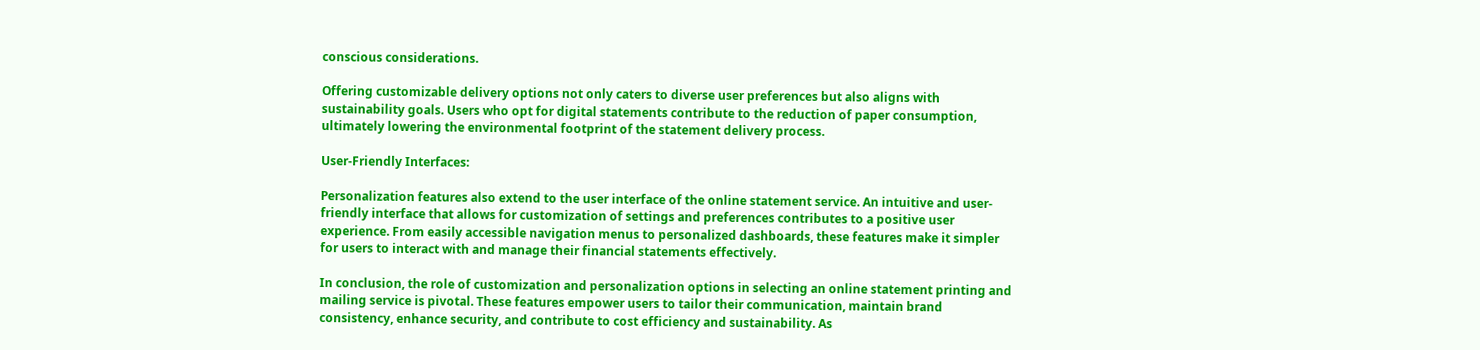conscious considerations.

Offering customizable delivery options not only caters to diverse user preferences but also aligns with sustainability goals. Users who opt for digital statements contribute to the reduction of paper consumption, ultimately lowering the environmental footprint of the statement delivery process.

User-Friendly Interfaces:

Personalization features also extend to the user interface of the online statement service. An intuitive and user-friendly interface that allows for customization of settings and preferences contributes to a positive user experience. From easily accessible navigation menus to personalized dashboards, these features make it simpler for users to interact with and manage their financial statements effectively.

In conclusion, the role of customization and personalization options in selecting an online statement printing and mailing service is pivotal. These features empower users to tailor their communication, maintain brand consistency, enhance security, and contribute to cost efficiency and sustainability. As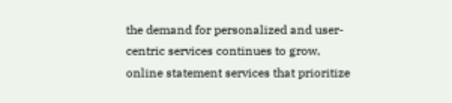the demand for personalized and user-centric services continues to grow, online statement services that prioritize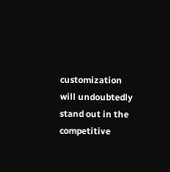customization will undoubtedly stand out in the competitive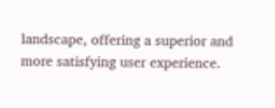landscape, offering a superior and more satisfying user experience.